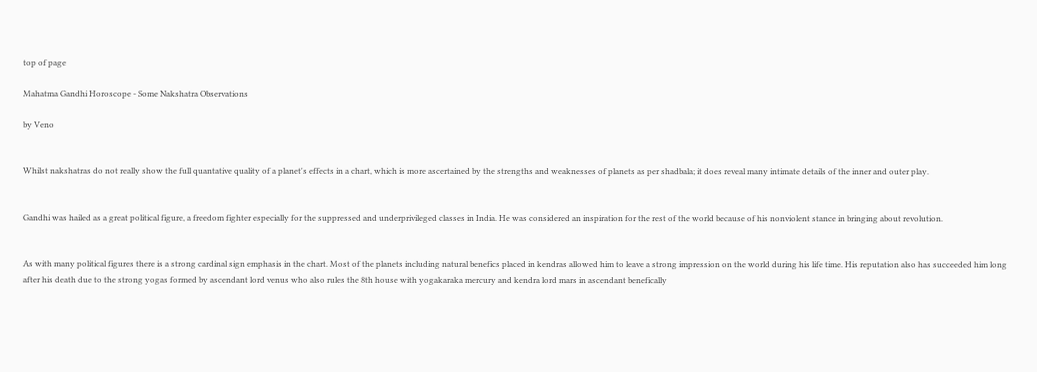top of page

Mahatma Gandhi Horoscope - Some Nakshatra Observations

by Veno


Whilst nakshatras do not really show the full quantative quality of a planet's effects in a chart, which is more ascertained by the strengths and weaknesses of planets as per shadbala; it does reveal many intimate details of the inner and outer play.


Gandhi was hailed as a great political figure, a freedom fighter especially for the suppressed and underprivileged classes in India. He was considered an inspiration for the rest of the world because of his nonviolent stance in bringing about revolution.


As with many political figures there is a strong cardinal sign emphasis in the chart. Most of the planets including natural benefics placed in kendras allowed him to leave a strong impression on the world during his life time. His reputation also has succeeded him long after his death due to the strong yogas formed by ascendant lord venus who also rules the 8th house with yogakaraka mercury and kendra lord mars in ascendant benefically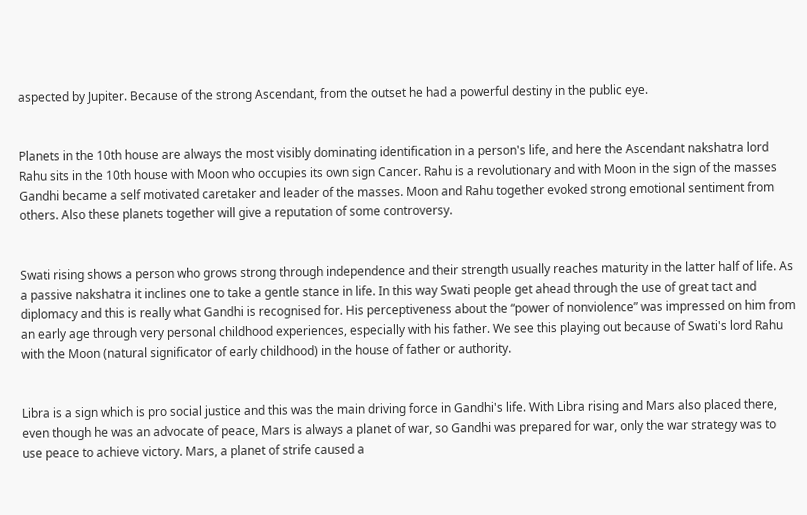aspected by Jupiter. Because of the strong Ascendant, from the outset he had a powerful destiny in the public eye.


Planets in the 10th house are always the most visibly dominating identification in a person's life, and here the Ascendant nakshatra lord Rahu sits in the 10th house with Moon who occupies its own sign Cancer. Rahu is a revolutionary and with Moon in the sign of the masses Gandhi became a self motivated caretaker and leader of the masses. Moon and Rahu together evoked strong emotional sentiment from others. Also these planets together will give a reputation of some controversy.


Swati rising shows a person who grows strong through independence and their strength usually reaches maturity in the latter half of life. As a passive nakshatra it inclines one to take a gentle stance in life. In this way Swati people get ahead through the use of great tact and diplomacy and this is really what Gandhi is recognised for. His perceptiveness about the “power of nonviolence” was impressed on him from an early age through very personal childhood experiences, especially with his father. We see this playing out because of Swati's lord Rahu with the Moon (natural significator of early childhood) in the house of father or authority.


Libra is a sign which is pro social justice and this was the main driving force in Gandhi's life. With Libra rising and Mars also placed there, even though he was an advocate of peace, Mars is always a planet of war, so Gandhi was prepared for war, only the war strategy was to use peace to achieve victory. Mars, a planet of strife caused a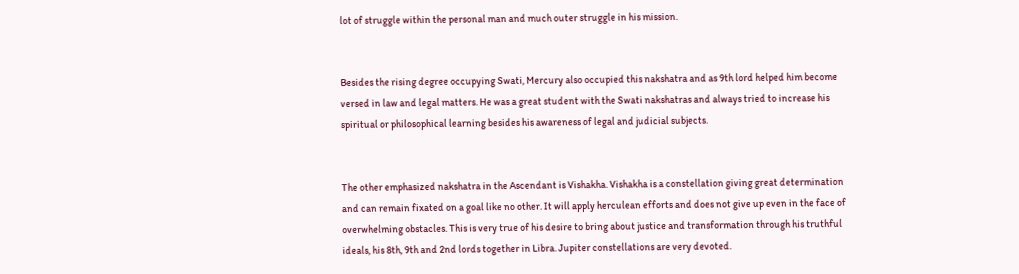lot of struggle within the personal man and much outer struggle in his mission.


Besides the rising degree occupying Swati, Mercury also occupied this nakshatra and as 9th lord helped him become versed in law and legal matters. He was a great student with the Swati nakshatras and always tried to increase his spiritual or philosophical learning besides his awareness of legal and judicial subjects.


The other emphasized nakshatra in the Ascendant is Vishakha. Vishakha is a constellation giving great determination and can remain fixated on a goal like no other. It will apply herculean efforts and does not give up even in the face of overwhelming obstacles. This is very true of his desire to bring about justice and transformation through his truthful ideals, his 8th, 9th and 2nd lords together in Libra. Jupiter constellations are very devoted.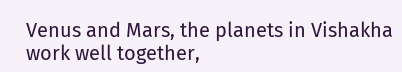Venus and Mars, the planets in Vishakha work well together,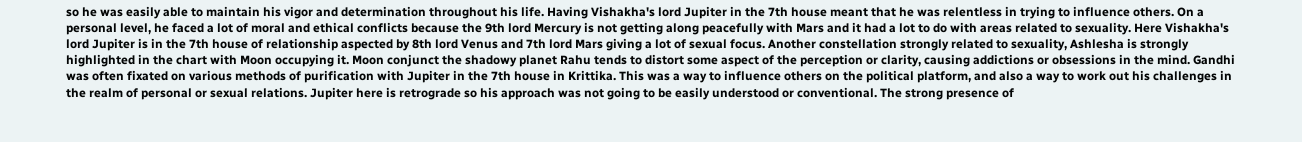so he was easily able to maintain his vigor and determination throughout his life. Having Vishakha's lord Jupiter in the 7th house meant that he was relentless in trying to influence others. On a personal level, he faced a lot of moral and ethical conflicts because the 9th lord Mercury is not getting along peacefully with Mars and it had a lot to do with areas related to sexuality. Here Vishakha's lord Jupiter is in the 7th house of relationship aspected by 8th lord Venus and 7th lord Mars giving a lot of sexual focus. Another constellation strongly related to sexuality, Ashlesha is strongly highlighted in the chart with Moon occupying it. Moon conjunct the shadowy planet Rahu tends to distort some aspect of the perception or clarity, causing addictions or obsessions in the mind. Gandhi was often fixated on various methods of purification with Jupiter in the 7th house in Krittika. This was a way to influence others on the political platform, and also a way to work out his challenges in the realm of personal or sexual relations. Jupiter here is retrograde so his approach was not going to be easily understood or conventional. The strong presence of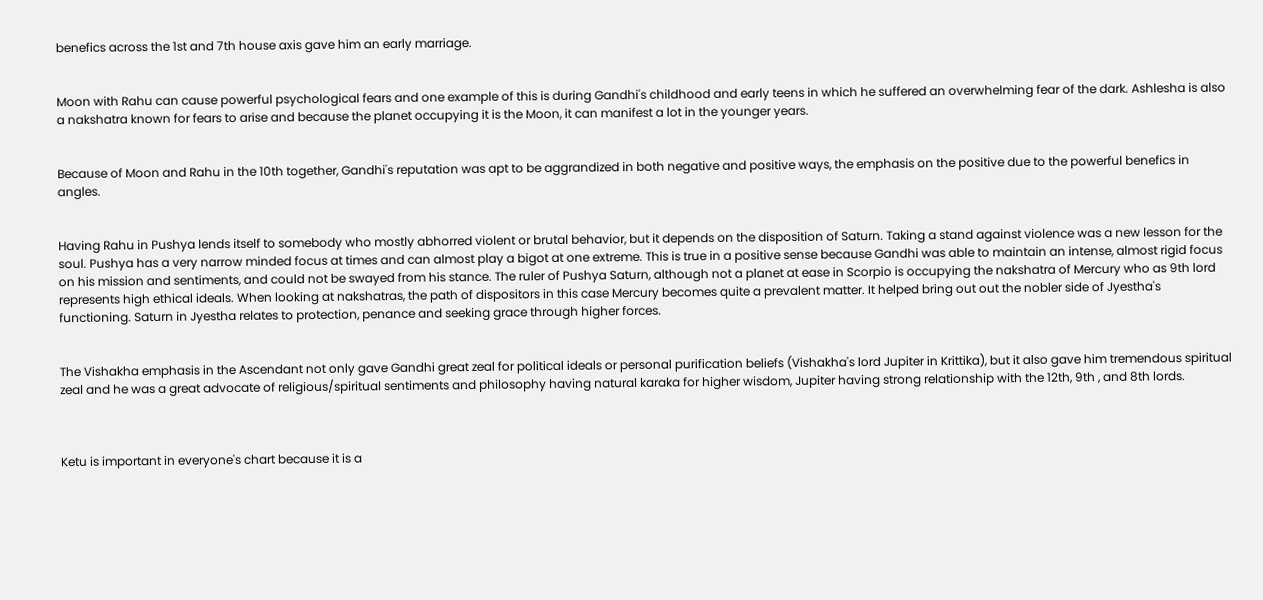benefics across the 1st and 7th house axis gave him an early marriage.


Moon with Rahu can cause powerful psychological fears and one example of this is during Gandhi's childhood and early teens in which he suffered an overwhelming fear of the dark. Ashlesha is also a nakshatra known for fears to arise and because the planet occupying it is the Moon, it can manifest a lot in the younger years.


Because of Moon and Rahu in the 10th together, Gandhi's reputation was apt to be aggrandized in both negative and positive ways, the emphasis on the positive due to the powerful benefics in angles.


Having Rahu in Pushya lends itself to somebody who mostly abhorred violent or brutal behavior, but it depends on the disposition of Saturn. Taking a stand against violence was a new lesson for the soul. Pushya has a very narrow minded focus at times and can almost play a bigot at one extreme. This is true in a positive sense because Gandhi was able to maintain an intense, almost rigid focus on his mission and sentiments, and could not be swayed from his stance. The ruler of Pushya Saturn, although not a planet at ease in Scorpio is occupying the nakshatra of Mercury who as 9th lord represents high ethical ideals. When looking at nakshatras, the path of dispositors in this case Mercury becomes quite a prevalent matter. It helped bring out out the nobler side of Jyestha's functioning. Saturn in Jyestha relates to protection, penance and seeking grace through higher forces.


The Vishakha emphasis in the Ascendant not only gave Gandhi great zeal for political ideals or personal purification beliefs (Vishakha's lord Jupiter in Krittika), but it also gave him tremendous spiritual zeal and he was a great advocate of religious/spiritual sentiments and philosophy having natural karaka for higher wisdom, Jupiter having strong relationship with the 12th, 9th , and 8th lords.



Ketu is important in everyone's chart because it is a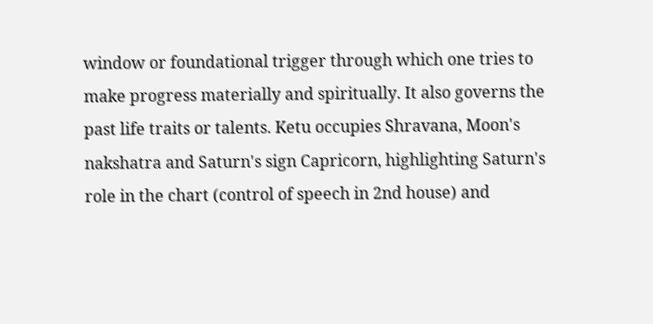window or foundational trigger through which one tries to make progress materially and spiritually. It also governs the past life traits or talents. Ketu occupies Shravana, Moon's nakshatra and Saturn's sign Capricorn, highlighting Saturn's role in the chart (control of speech in 2nd house) and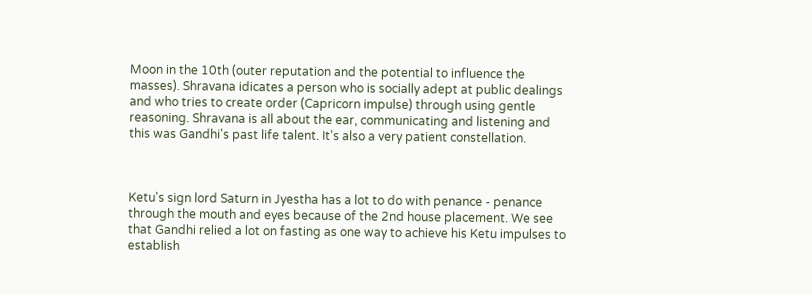Moon in the 10th (outer reputation and the potential to influence the masses). Shravana idicates a person who is socially adept at public dealings and who tries to create order (Capricorn impulse) through using gentle reasoning. Shravana is all about the ear, communicating and listening and this was Gandhi's past life talent. It's also a very patient constellation.



Ketu's sign lord Saturn in Jyestha has a lot to do with penance - penance through the mouth and eyes because of the 2nd house placement. We see that Gandhi relied a lot on fasting as one way to achieve his Ketu impulses to establish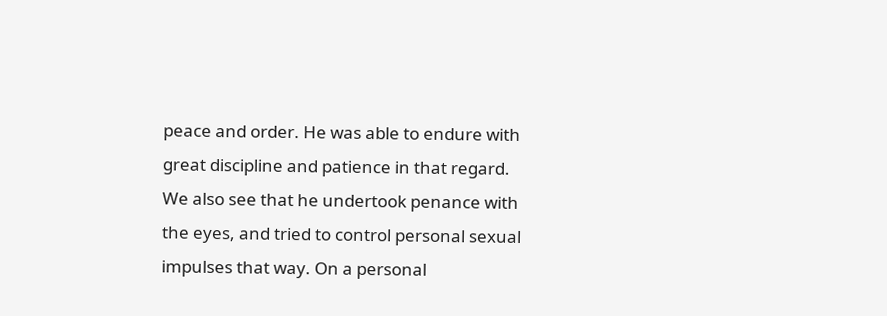peace and order. He was able to endure with great discipline and patience in that regard. We also see that he undertook penance with the eyes, and tried to control personal sexual impulses that way. On a personal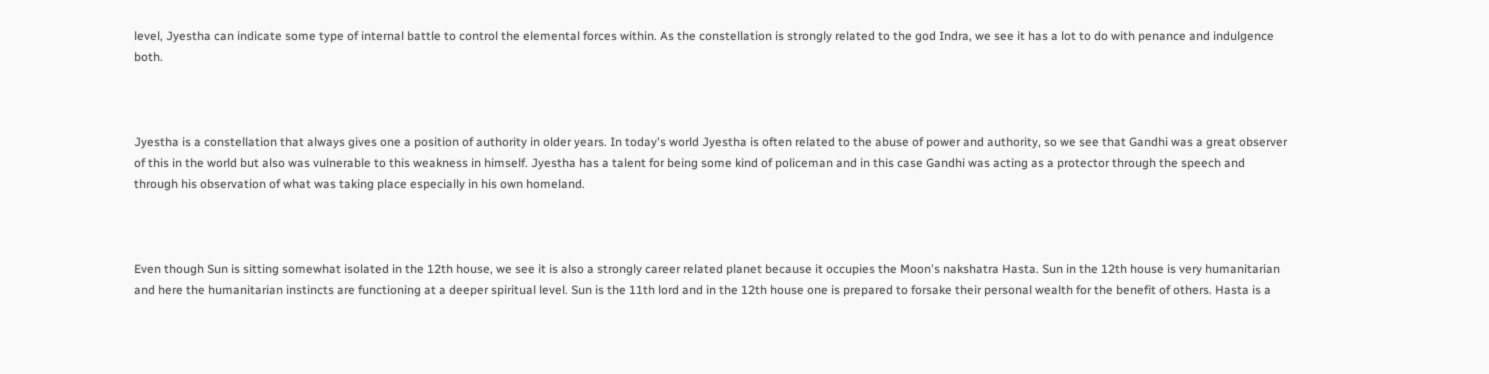level, Jyestha can indicate some type of internal battle to control the elemental forces within. As the constellation is strongly related to the god Indra, we see it has a lot to do with penance and indulgence both.



Jyestha is a constellation that always gives one a position of authority in older years. In today's world Jyestha is often related to the abuse of power and authority, so we see that Gandhi was a great observer of this in the world but also was vulnerable to this weakness in himself. Jyestha has a talent for being some kind of policeman and in this case Gandhi was acting as a protector through the speech and through his observation of what was taking place especially in his own homeland.



Even though Sun is sitting somewhat isolated in the 12th house, we see it is also a strongly career related planet because it occupies the Moon's nakshatra Hasta. Sun in the 12th house is very humanitarian and here the humanitarian instincts are functioning at a deeper spiritual level. Sun is the 11th lord and in the 12th house one is prepared to forsake their personal wealth for the benefit of others. Hasta is a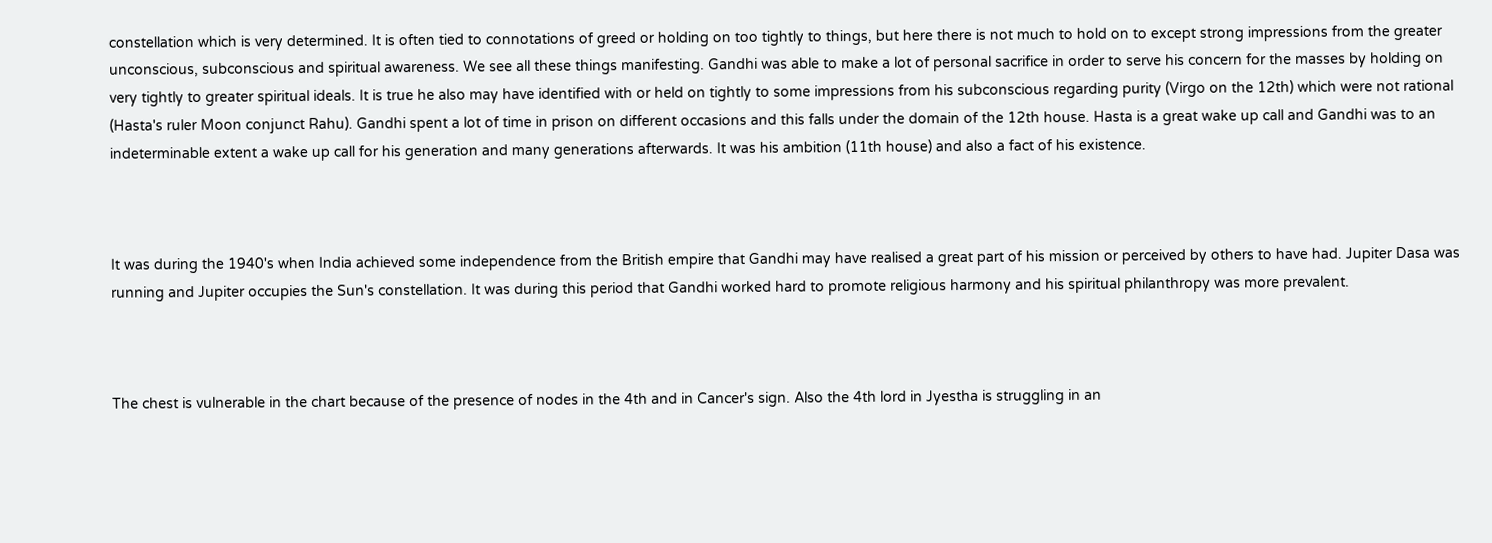constellation which is very determined. It is often tied to connotations of greed or holding on too tightly to things, but here there is not much to hold on to except strong impressions from the greater unconscious, subconscious and spiritual awareness. We see all these things manifesting. Gandhi was able to make a lot of personal sacrifice in order to serve his concern for the masses by holding on very tightly to greater spiritual ideals. It is true he also may have identified with or held on tightly to some impressions from his subconscious regarding purity (Virgo on the 12th) which were not rational (Hasta's ruler Moon conjunct Rahu). Gandhi spent a lot of time in prison on different occasions and this falls under the domain of the 12th house. Hasta is a great wake up call and Gandhi was to an indeterminable extent a wake up call for his generation and many generations afterwards. It was his ambition (11th house) and also a fact of his existence.



It was during the 1940's when India achieved some independence from the British empire that Gandhi may have realised a great part of his mission or perceived by others to have had. Jupiter Dasa was running and Jupiter occupies the Sun's constellation. It was during this period that Gandhi worked hard to promote religious harmony and his spiritual philanthropy was more prevalent.



The chest is vulnerable in the chart because of the presence of nodes in the 4th and in Cancer's sign. Also the 4th lord in Jyestha is struggling in an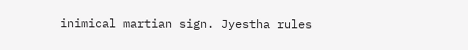inimical martian sign. Jyestha rules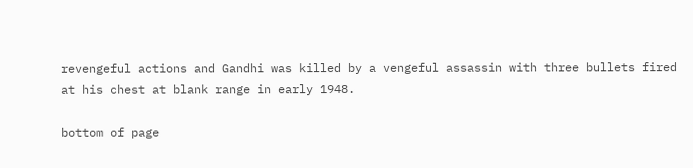revengeful actions and Gandhi was killed by a vengeful assassin with three bullets fired at his chest at blank range in early 1948.

bottom of page